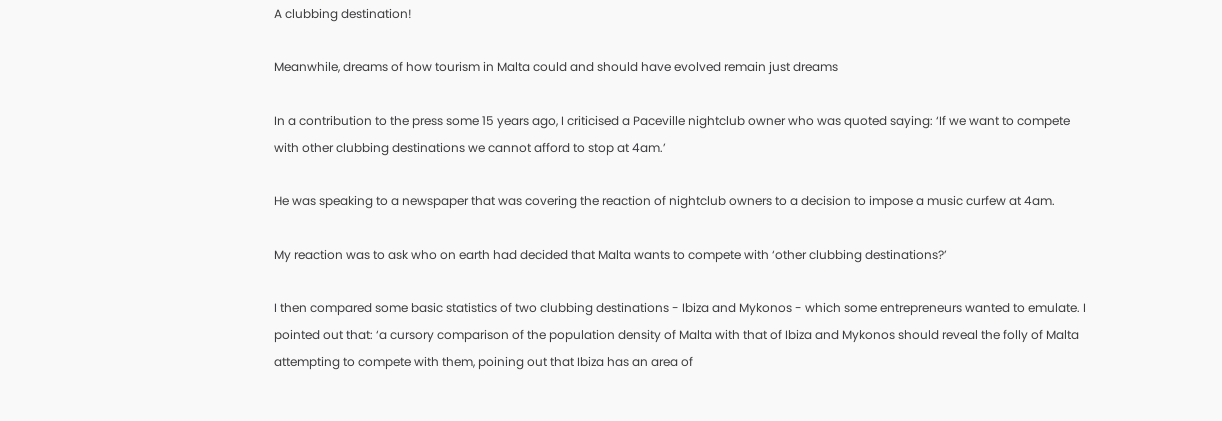A clubbing destination!

Meanwhile, dreams of how tourism in Malta could and should have evolved remain just dreams

In a contribution to the press some 15 years ago, I criticised a Paceville nightclub owner who was quoted saying: ‘If we want to compete with other clubbing destinations we cannot afford to stop at 4am.’

He was speaking to a newspaper that was covering the reaction of nightclub owners to a decision to impose a music curfew at 4am.

My reaction was to ask who on earth had decided that Malta wants to compete with ‘other clubbing destinations?’

I then compared some basic statistics of two clubbing destinations - Ibiza and Mykonos - which some entrepreneurs wanted to emulate. I pointed out that: ‘a cursory comparison of the population density of Malta with that of Ibiza and Mykonos should reveal the folly of Malta attempting to compete with them, poining out that Ibiza has an area of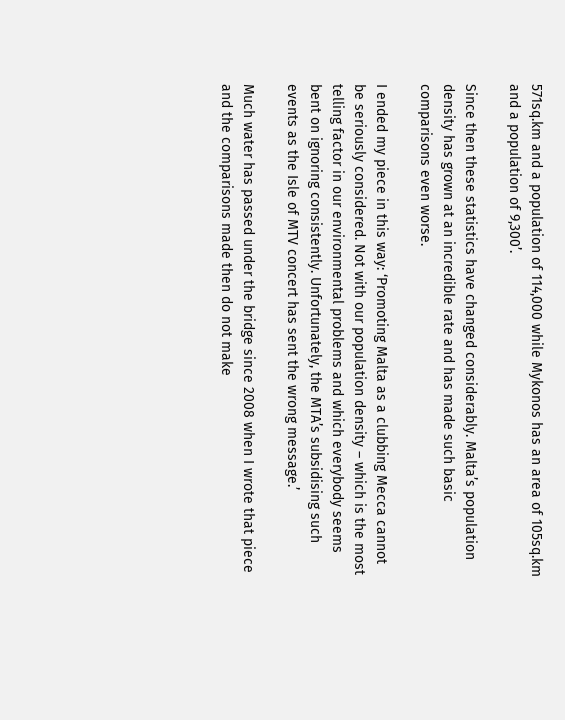571sq.km and a population of 114,000 while Mykonos has an area of 105sq.km and a population of 9,300’.

Since then these statistics have changed considerably. Malta’s population density has grown at an incredible rate and has made such basic comparisons even worse.

I ended my piece in this way: ‘Promoting Malta as a clubbing Mecca cannot be seriously considered. Not with our population density – which is the most telling factor in our environmental problems and which everybody seems bent on ignoring consistently. Unfortunately, the MTA’s subsidising such events as the Isle of MTV concert has sent the wrong message.’

Much water has passed under the bridge since 2008 when I wrote that piece and the comparisons made then do not make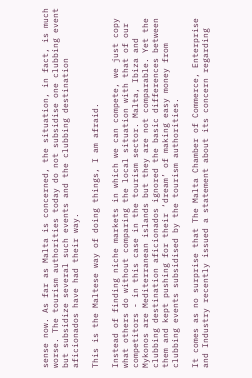sense now. As far as Malta is concerned, the situation, in fact, is much worse. The tourism authorities today do not subsidise one clubbing event but subsidize several such events and the clubbing destination aficionados have had their way.

This is the Maltese way of doing things, I am afraid.

Instead of finding niche markets in which we can compete, we just copy what others do without comparing the local situation with that of our competitors - in this case in the tourism sector. Malta, Ibiza and Mykonos are Mediterranean islands but they are not comparable. Yet the clubbing destination aficionados ignored the basic differences between them and kept pushing for their ‘dream’ of making easy money from clubbing events subsidised by the tourism authorities.

It comes as no surprise that The Malta Chamber of Commerce, Enterprise and Industry recently issued a statement about its concern regarding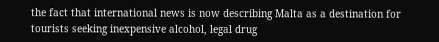the fact that international news is now describing Malta as a destination for tourists seeking inexpensive alcohol, legal drug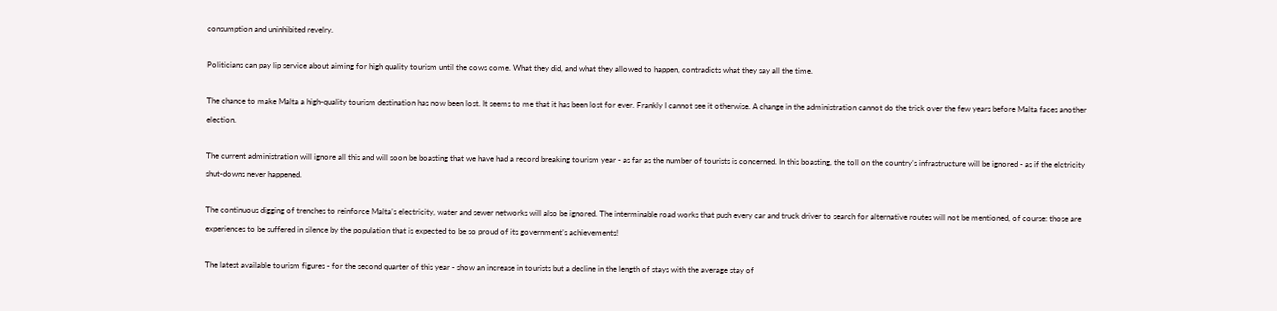consumption and uninhibited revelry.

Politicians can pay lip service about aiming for high quality tourism until the cows come. What they did, and what they allowed to happen, contradicts what they say all the time.

The chance to make Malta a high-quality tourism destination has now been lost. It seems to me that it has been lost for ever. Frankly I cannot see it otherwise. A change in the administration cannot do the trick over the few years before Malta faces another election.

The current administration will ignore all this and will soon be boasting that we have had a record breaking tourism year - as far as the number of tourists is concerned. In this boasting, the toll on the country’s infrastructure will be ignored - as if the elctricity shut-downs never happened.

The continuous digging of trenches to reinforce Malta’s electricity, water and sewer networks will also be ignored. The interminable road works that push every car and truck driver to search for alternative routes will not be mentioned, of course: those are experiences to be suffered in silence by the population that is expected to be so proud of its government’s achievements!

The latest available tourism figures - for the second quarter of this year - show an increase in tourists but a decline in the length of stays with the average stay of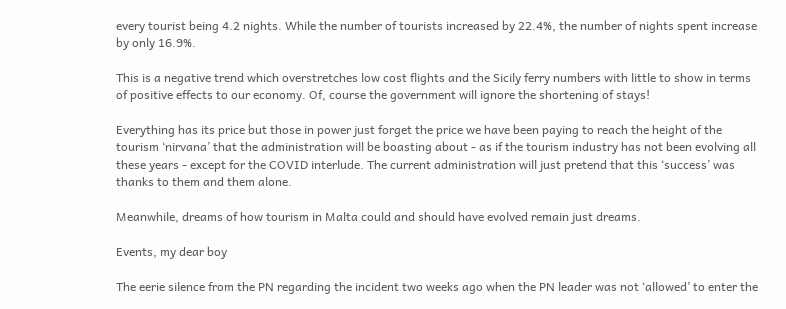every tourist being 4.2 nights. While the number of tourists increased by 22.4%, the number of nights spent increase by only 16.9%.

This is a negative trend which overstretches low cost flights and the Sicily ferry numbers with little to show in terms of positive effects to our economy. Of, course the government will ignore the shortening of stays!

Everything has its price but those in power just forget the price we have been paying to reach the height of the tourism ‘nirvana’ that the administration will be boasting about - as if the tourism industry has not been evolving all these years - except for the COVID interlude. The current administration will just pretend that this ‘success’ was thanks to them and them alone.

Meanwhile, dreams of how tourism in Malta could and should have evolved remain just dreams.

Events, my dear boy

The eerie silence from the PN regarding the incident two weeks ago when the PN leader was not ‘allowed’ to enter the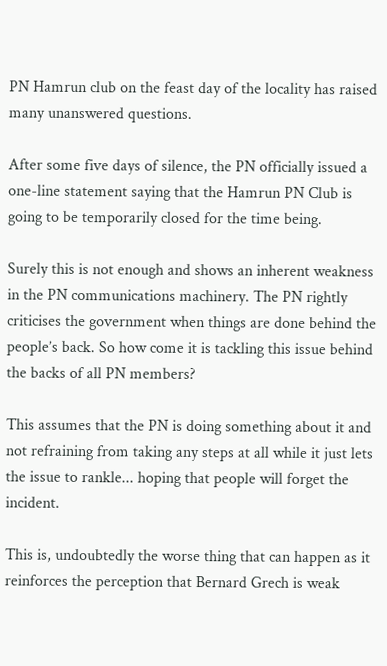PN Hamrun club on the feast day of the locality has raised many unanswered questions.

After some five days of silence, the PN officially issued a one-line statement saying that the Hamrun PN Club is going to be temporarily closed for the time being.

Surely this is not enough and shows an inherent weakness in the PN communications machinery. The PN rightly criticises the government when things are done behind the people’s back. So how come it is tackling this issue behind the backs of all PN members?

This assumes that the PN is doing something about it and not refraining from taking any steps at all while it just lets the issue to rankle... hoping that people will forget the incident.

This is, undoubtedly the worse thing that can happen as it reinforces the perception that Bernard Grech is weak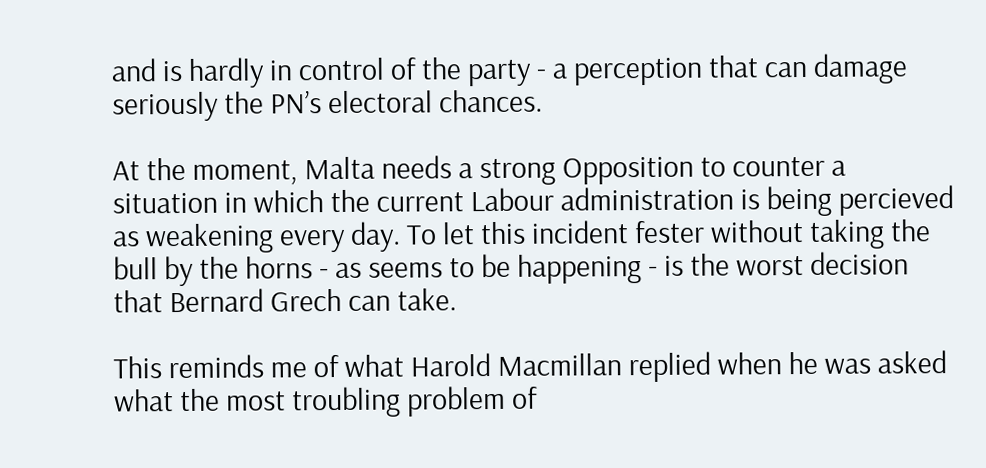and is hardly in control of the party - a perception that can damage seriously the PN’s electoral chances.

At the moment, Malta needs a strong Opposition to counter a situation in which the current Labour administration is being percieved as weakening every day. To let this incident fester without taking the bull by the horns - as seems to be happening - is the worst decision that Bernard Grech can take.

This reminds me of what Harold Macmillan replied when he was asked what the most troubling problem of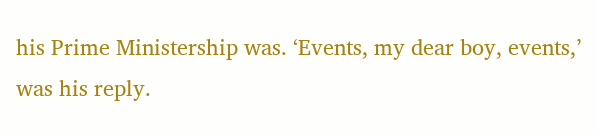his Prime Ministership was. ‘Events, my dear boy, events,’ was his reply.